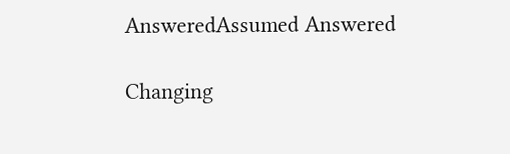AnsweredAssumed Answered

Changing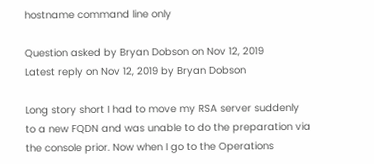hostname command line only

Question asked by Bryan Dobson on Nov 12, 2019
Latest reply on Nov 12, 2019 by Bryan Dobson

Long story short I had to move my RSA server suddenly to a new FQDN and was unable to do the preparation via the console prior. Now when I go to the Operations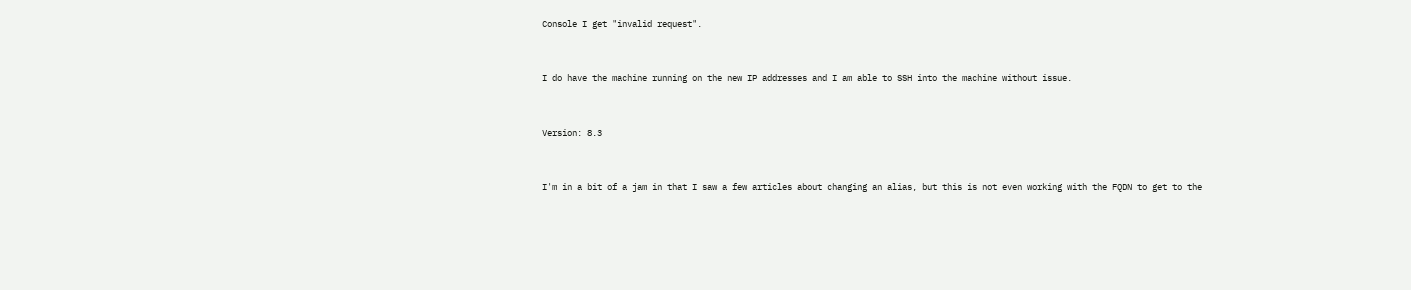Console I get "invalid request".


I do have the machine running on the new IP addresses and I am able to SSH into the machine without issue.


Version: 8.3


I'm in a bit of a jam in that I saw a few articles about changing an alias, but this is not even working with the FQDN to get to the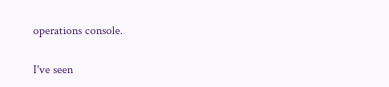operations console.


I've seen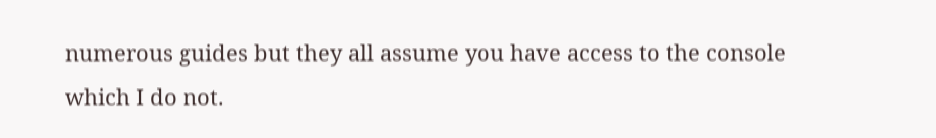numerous guides but they all assume you have access to the console which I do not.